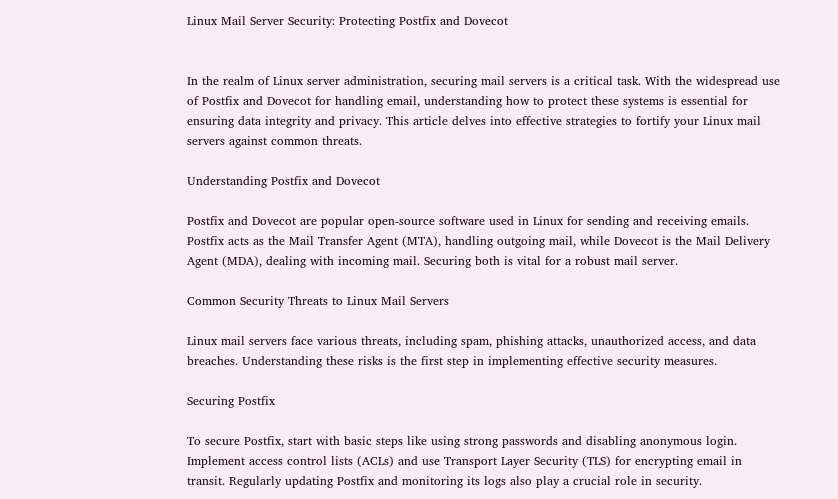Linux Mail Server Security: Protecting Postfix and Dovecot


In the realm of Linux server administration, securing mail servers is a critical task. With the widespread use of Postfix and Dovecot for handling email, understanding how to protect these systems is essential for ensuring data integrity and privacy. This article delves into effective strategies to fortify your Linux mail servers against common threats.

Understanding Postfix and Dovecot

Postfix and Dovecot are popular open-source software used in Linux for sending and receiving emails. Postfix acts as the Mail Transfer Agent (MTA), handling outgoing mail, while Dovecot is the Mail Delivery Agent (MDA), dealing with incoming mail. Securing both is vital for a robust mail server.

Common Security Threats to Linux Mail Servers

Linux mail servers face various threats, including spam, phishing attacks, unauthorized access, and data breaches. Understanding these risks is the first step in implementing effective security measures.

Securing Postfix

To secure Postfix, start with basic steps like using strong passwords and disabling anonymous login. Implement access control lists (ACLs) and use Transport Layer Security (TLS) for encrypting email in transit. Regularly updating Postfix and monitoring its logs also play a crucial role in security.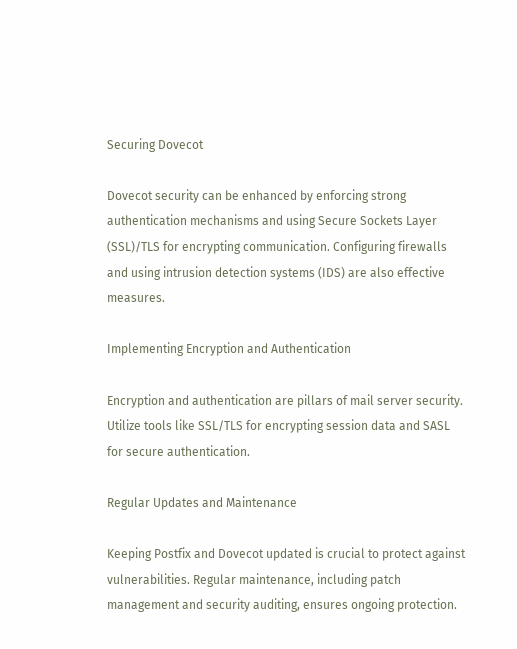Securing Dovecot

Dovecot security can be enhanced by enforcing strong authentication mechanisms and using Secure Sockets Layer (SSL)/TLS for encrypting communication. Configuring firewalls and using intrusion detection systems (IDS) are also effective measures.

Implementing Encryption and Authentication

Encryption and authentication are pillars of mail server security. Utilize tools like SSL/TLS for encrypting session data and SASL for secure authentication.

Regular Updates and Maintenance

Keeping Postfix and Dovecot updated is crucial to protect against vulnerabilities. Regular maintenance, including patch management and security auditing, ensures ongoing protection.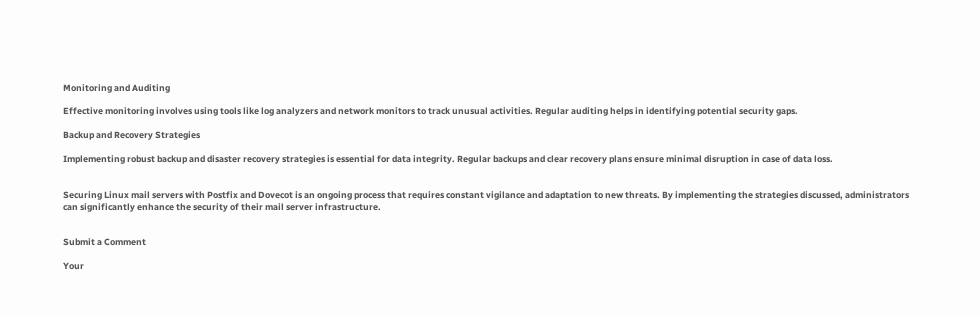Monitoring and Auditing

Effective monitoring involves using tools like log analyzers and network monitors to track unusual activities. Regular auditing helps in identifying potential security gaps.

Backup and Recovery Strategies

Implementing robust backup and disaster recovery strategies is essential for data integrity. Regular backups and clear recovery plans ensure minimal disruption in case of data loss.


Securing Linux mail servers with Postfix and Dovecot is an ongoing process that requires constant vigilance and adaptation to new threats. By implementing the strategies discussed, administrators can significantly enhance the security of their mail server infrastructure.


Submit a Comment

Your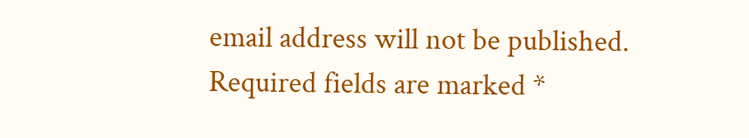email address will not be published. Required fields are marked *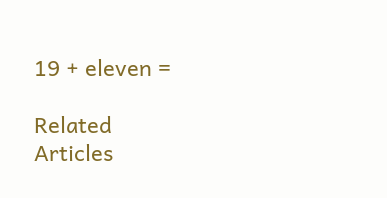19 + eleven =

Related Articles